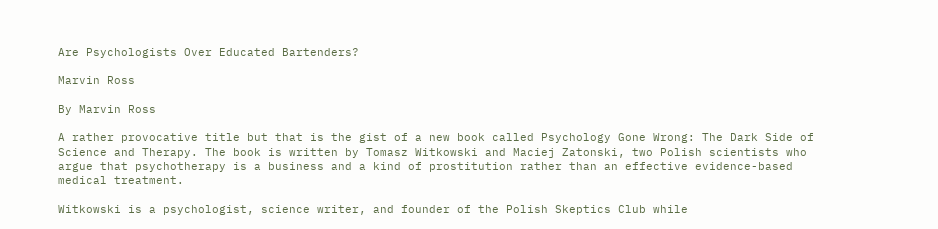Are Psychologists Over Educated Bartenders?

Marvin Ross

By Marvin Ross

A rather provocative title but that is the gist of a new book called Psychology Gone Wrong: The Dark Side of Science and Therapy. The book is written by Tomasz Witkowski and Maciej Zatonski, two Polish scientists who argue that psychotherapy is a business and a kind of prostitution rather than an effective evidence-based medical treatment.

Witkowski is a psychologist, science writer, and founder of the Polish Skeptics Club while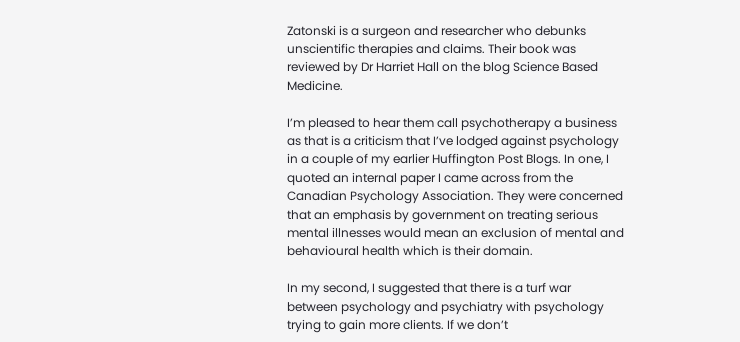Zatonski is a surgeon and researcher who debunks unscientific therapies and claims. Their book was reviewed by Dr Harriet Hall on the blog Science Based Medicine.

I’m pleased to hear them call psychotherapy a business as that is a criticism that I’ve lodged against psychology in a couple of my earlier Huffington Post Blogs. In one, I quoted an internal paper I came across from the Canadian Psychology Association. They were concerned that an emphasis by government on treating serious mental illnesses would mean an exclusion of mental and behavioural health which is their domain.

In my second, I suggested that there is a turf war between psychology and psychiatry with psychology trying to gain more clients. If we don’t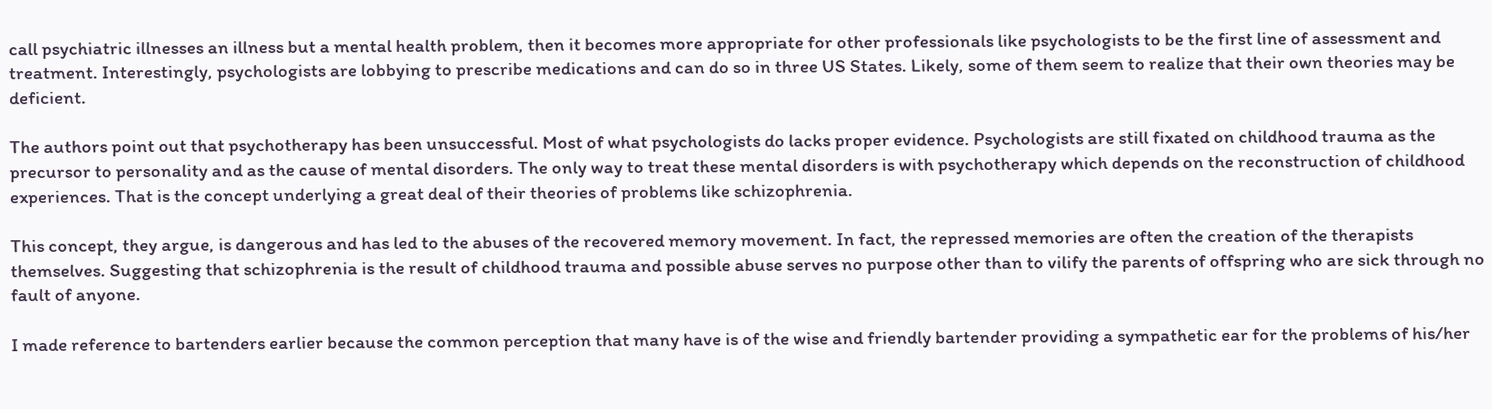call psychiatric illnesses an illness but a mental health problem, then it becomes more appropriate for other professionals like psychologists to be the first line of assessment and treatment. Interestingly, psychologists are lobbying to prescribe medications and can do so in three US States. Likely, some of them seem to realize that their own theories may be deficient.

The authors point out that psychotherapy has been unsuccessful. Most of what psychologists do lacks proper evidence. Psychologists are still fixated on childhood trauma as the precursor to personality and as the cause of mental disorders. The only way to treat these mental disorders is with psychotherapy which depends on the reconstruction of childhood experiences. That is the concept underlying a great deal of their theories of problems like schizophrenia.

This concept, they argue, is dangerous and has led to the abuses of the recovered memory movement. In fact, the repressed memories are often the creation of the therapists themselves. Suggesting that schizophrenia is the result of childhood trauma and possible abuse serves no purpose other than to vilify the parents of offspring who are sick through no fault of anyone.

I made reference to bartenders earlier because the common perception that many have is of the wise and friendly bartender providing a sympathetic ear for the problems of his/her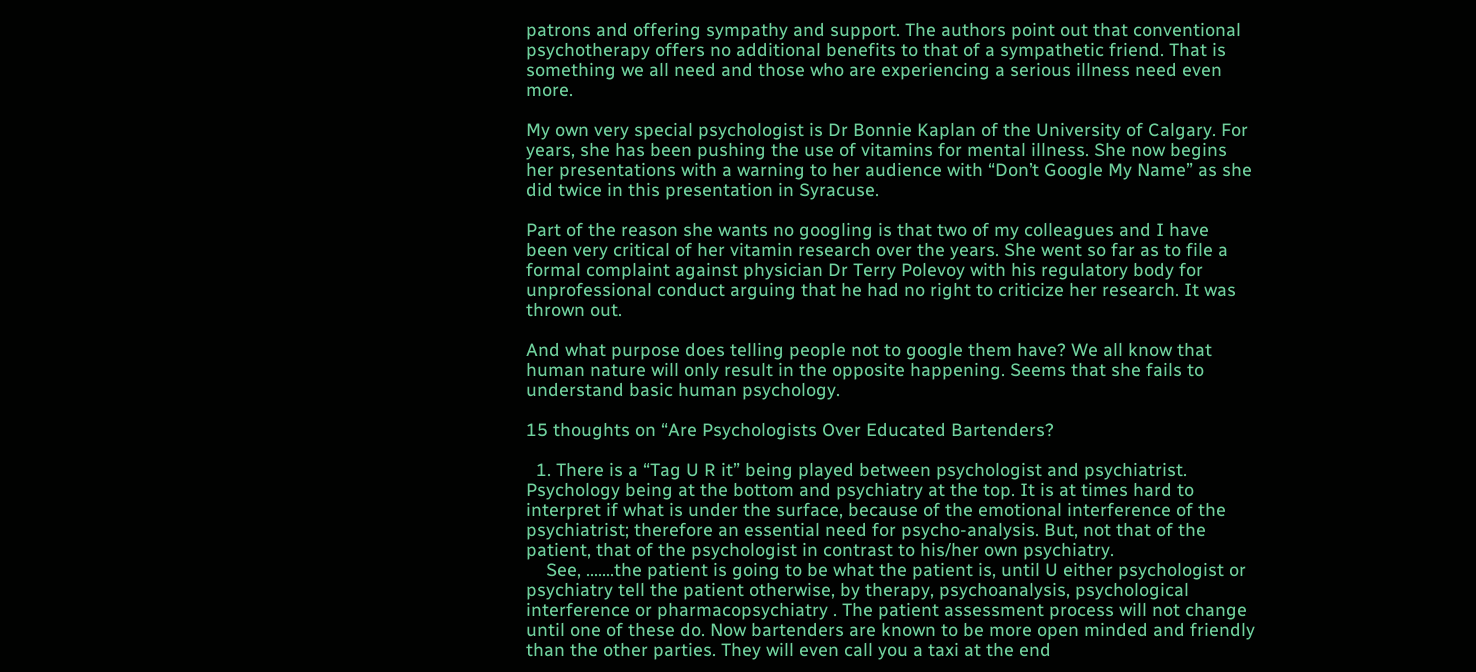patrons and offering sympathy and support. The authors point out that conventional psychotherapy offers no additional benefits to that of a sympathetic friend. That is something we all need and those who are experiencing a serious illness need even more.

My own very special psychologist is Dr Bonnie Kaplan of the University of Calgary. For years, she has been pushing the use of vitamins for mental illness. She now begins her presentations with a warning to her audience with “Don’t Google My Name” as she did twice in this presentation in Syracuse.

Part of the reason she wants no googling is that two of my colleagues and I have been very critical of her vitamin research over the years. She went so far as to file a formal complaint against physician Dr Terry Polevoy with his regulatory body for unprofessional conduct arguing that he had no right to criticize her research. It was thrown out.

And what purpose does telling people not to google them have? We all know that human nature will only result in the opposite happening. Seems that she fails to understand basic human psychology.

15 thoughts on “Are Psychologists Over Educated Bartenders?

  1. There is a “Tag U R it” being played between psychologist and psychiatrist. Psychology being at the bottom and psychiatry at the top. It is at times hard to interpret if what is under the surface, because of the emotional interference of the psychiatrist; therefore an essential need for psycho-analysis. But, not that of the patient, that of the psychologist in contrast to his/her own psychiatry.
    See, …….the patient is going to be what the patient is, until U either psychologist or psychiatry tell the patient otherwise, by therapy, psychoanalysis, psychological interference or pharmacopsychiatry . The patient assessment process will not change until one of these do. Now bartenders are known to be more open minded and friendly than the other parties. They will even call you a taxi at the end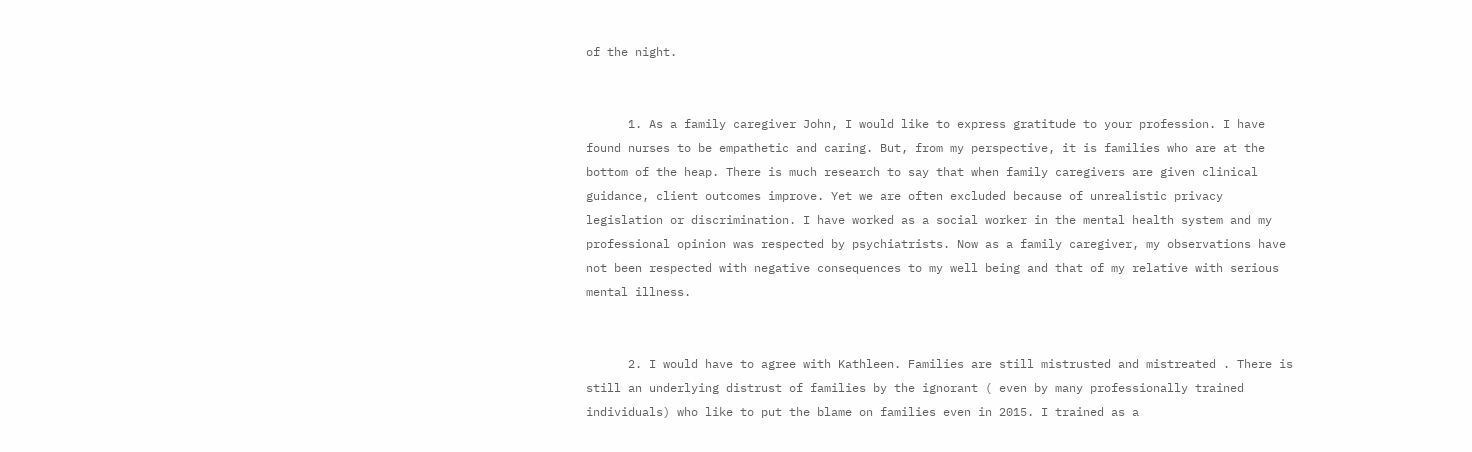of the night.


      1. As a family caregiver John, I would like to express gratitude to your profession. I have found nurses to be empathetic and caring. But, from my perspective, it is families who are at the bottom of the heap. There is much research to say that when family caregivers are given clinical guidance, client outcomes improve. Yet we are often excluded because of unrealistic privacy legislation or discrimination. I have worked as a social worker in the mental health system and my professional opinion was respected by psychiatrists. Now as a family caregiver, my observations have not been respected with negative consequences to my well being and that of my relative with serious mental illness.


      2. I would have to agree with Kathleen. Families are still mistrusted and mistreated . There is still an underlying distrust of families by the ignorant ( even by many professionally trained individuals) who like to put the blame on families even in 2015. I trained as a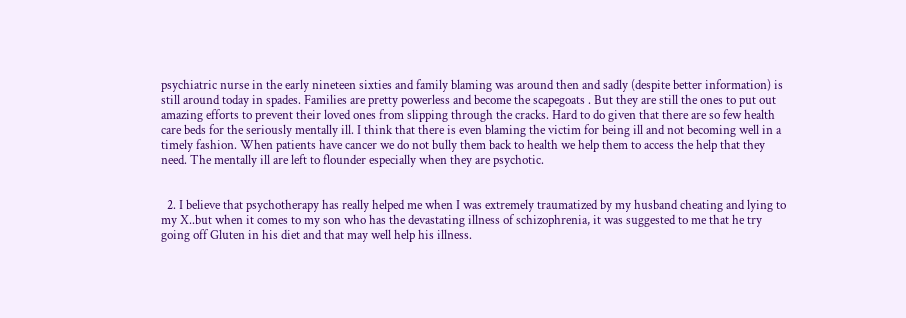psychiatric nurse in the early nineteen sixties and family blaming was around then and sadly (despite better information) is still around today in spades. Families are pretty powerless and become the scapegoats . But they are still the ones to put out amazing efforts to prevent their loved ones from slipping through the cracks. Hard to do given that there are so few health care beds for the seriously mentally ill. I think that there is even blaming the victim for being ill and not becoming well in a timely fashion. When patients have cancer we do not bully them back to health we help them to access the help that they need. The mentally ill are left to flounder especially when they are psychotic.


  2. I believe that psychotherapy has really helped me when I was extremely traumatized by my husband cheating and lying to my X..but when it comes to my son who has the devastating illness of schizophrenia, it was suggested to me that he try going off Gluten in his diet and that may well help his illness.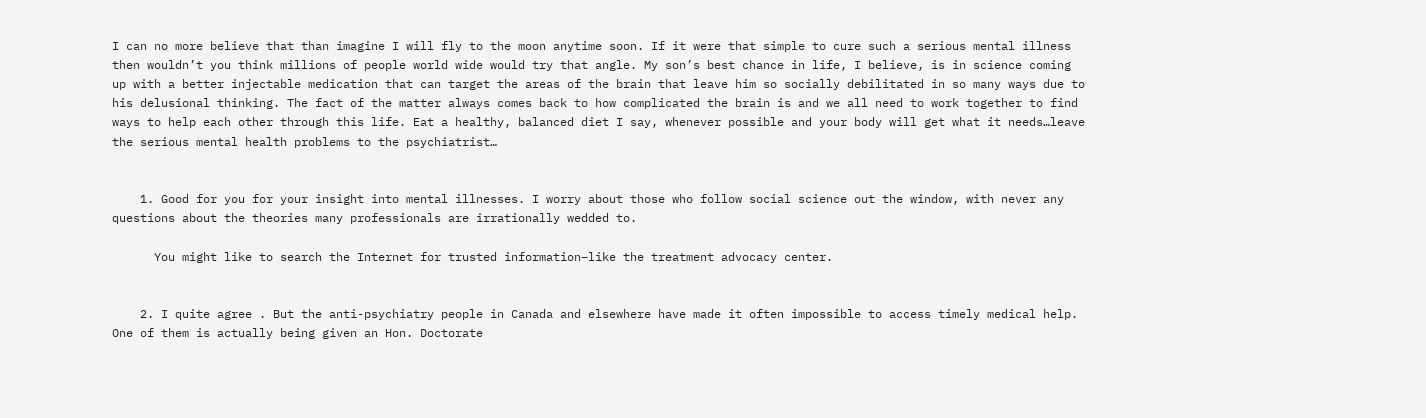I can no more believe that than imagine I will fly to the moon anytime soon. If it were that simple to cure such a serious mental illness then wouldn’t you think millions of people world wide would try that angle. My son’s best chance in life, I believe, is in science coming up with a better injectable medication that can target the areas of the brain that leave him so socially debilitated in so many ways due to his delusional thinking. The fact of the matter always comes back to how complicated the brain is and we all need to work together to find ways to help each other through this life. Eat a healthy, balanced diet I say, whenever possible and your body will get what it needs…leave the serious mental health problems to the psychiatrist…


    1. Good for you for your insight into mental illnesses. I worry about those who follow social science out the window, with never any questions about the theories many professionals are irrationally wedded to.

      You might like to search the Internet for trusted information–like the treatment advocacy center.


    2. I quite agree . But the anti-psychiatry people in Canada and elsewhere have made it often impossible to access timely medical help. One of them is actually being given an Hon. Doctorate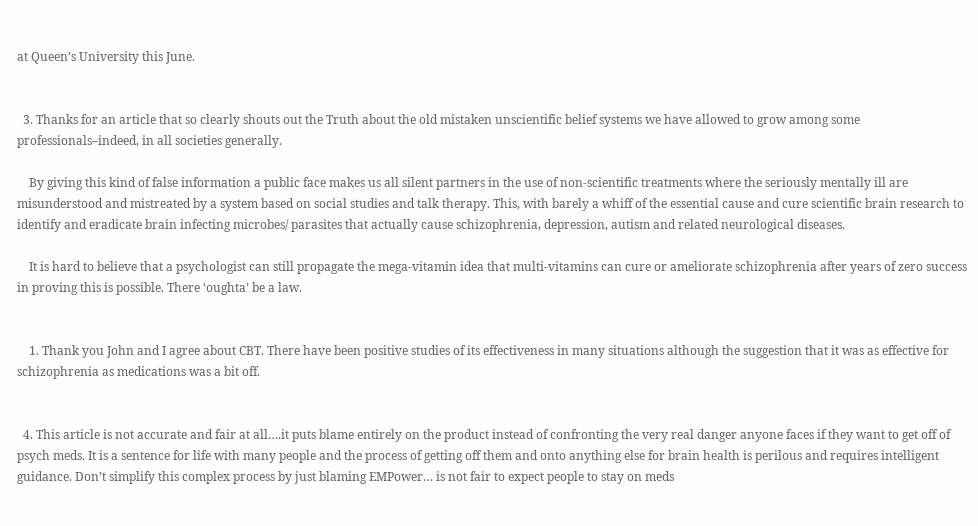at Queen’s University this June.


  3. Thanks for an article that so clearly shouts out the Truth about the old mistaken unscientific belief systems we have allowed to grow among some professionals–indeed, in all societies generally.

    By giving this kind of false information a public face makes us all silent partners in the use of non-scientific treatments where the seriously mentally ill are misunderstood and mistreated by a system based on social studies and talk therapy. This, with barely a whiff of the essential cause and cure scientific brain research to identify and eradicate brain infecting microbes/ parasites that actually cause schizophrenia, depression, autism and related neurological diseases.

    It is hard to believe that a psychologist can still propagate the mega-vitamin idea that multi-vitamins can cure or ameliorate schizophrenia after years of zero success in proving this is possible. There ‘oughta’ be a law.


    1. Thank you John and I agree about CBT. There have been positive studies of its effectiveness in many situations although the suggestion that it was as effective for schizophrenia as medications was a bit off.


  4. This article is not accurate and fair at all….it puts blame entirely on the product instead of confronting the very real danger anyone faces if they want to get off of psych meds. It is a sentence for life with many people and the process of getting off them and onto anything else for brain health is perilous and requires intelligent guidance. Don’t simplify this complex process by just blaming EMPower… is not fair to expect people to stay on meds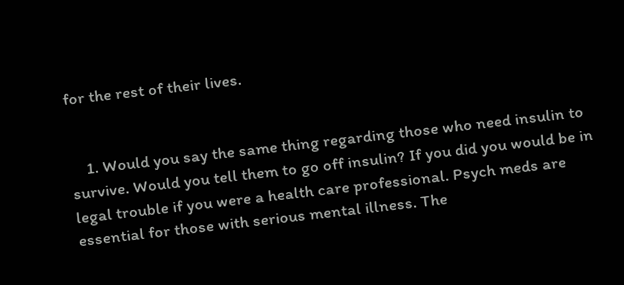for the rest of their lives.


    1. Would you say the same thing regarding those who need insulin to survive. Would you tell them to go off insulin? If you did you would be in legal trouble if you were a health care professional. Psych meds are essential for those with serious mental illness. The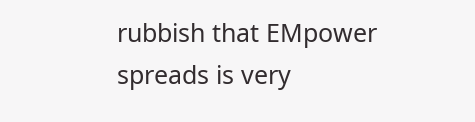rubbish that EMpower spreads is very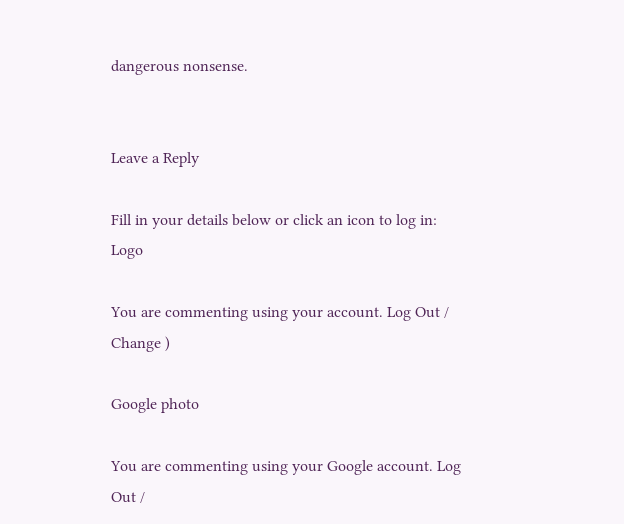dangerous nonsense.


Leave a Reply

Fill in your details below or click an icon to log in: Logo

You are commenting using your account. Log Out /  Change )

Google photo

You are commenting using your Google account. Log Out /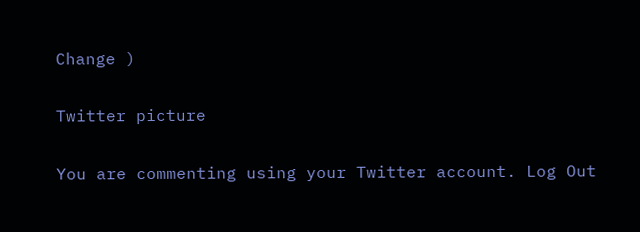Change )

Twitter picture

You are commenting using your Twitter account. Log Out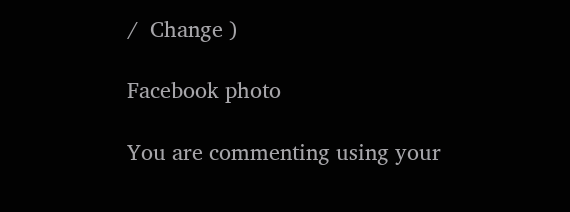/  Change )

Facebook photo

You are commenting using your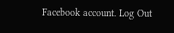Facebook account. Log Out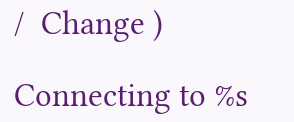/  Change )

Connecting to %s